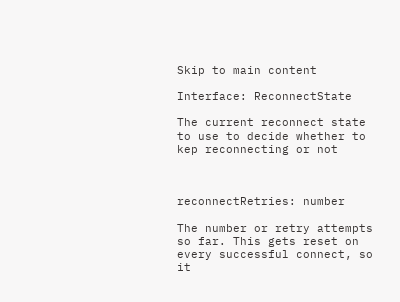Skip to main content

Interface: ReconnectState

The current reconnect state to use to decide whether to kep reconnecting or not



reconnectRetries: number

The number or retry attempts so far. This gets reset on every successful connect, so it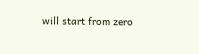will start from zero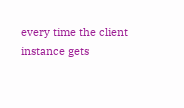every time the client instance gets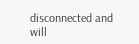disconnected and will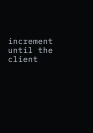increment until the client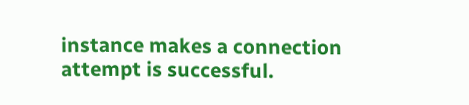instance makes a connection attempt is successful.